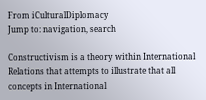From iCulturalDiplomacy
Jump to: navigation, search

Constructivism is a theory within International Relations that attempts to illustrate that all concepts in International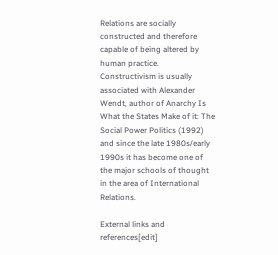Relations are socially constructed and therefore capable of being altered by human practice. Constructivism is usually associated with Alexander Wendt, author of Anarchy Is What the States Make of it: The Social Power Politics (1992) and since the late 1980s/early 1990s it has become one of the major schools of thought in the area of International Relations.

External links and references[edit]